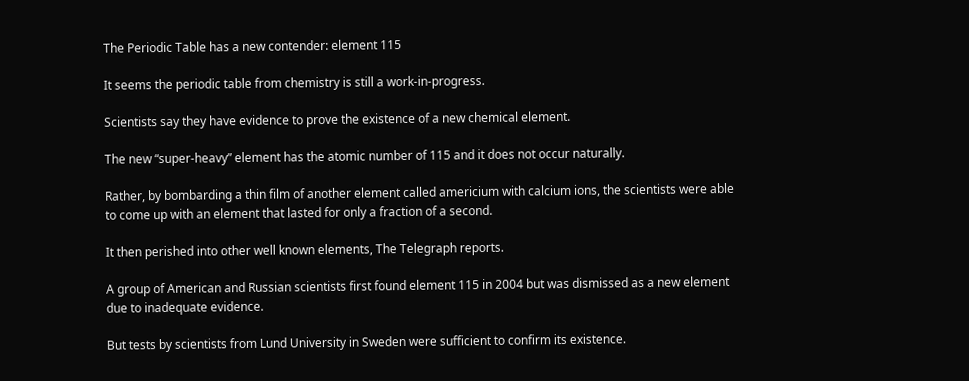The Periodic Table has a new contender: element 115

It seems the periodic table from chemistry is still a work-in-progress.

Scientists say they have evidence to prove the existence of a new chemical element.

The new “super-heavy” element has the atomic number of 115 and it does not occur naturally.

Rather, by bombarding a thin film of another element called americium with calcium ions, the scientists were able to come up with an element that lasted for only a fraction of a second.

It then perished into other well known elements, The Telegraph reports.

A group of American and Russian scientists first found element 115 in 2004 but was dismissed as a new element due to inadequate evidence.

But tests by scientists from Lund University in Sweden were sufficient to confirm its existence.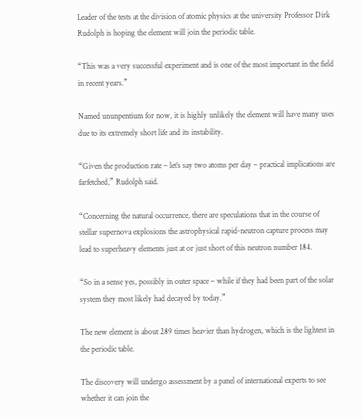Leader of the tests at the division of atomic physics at the university Professor Dirk Rudolph is hoping the element will join the periodic table.

“This was a very successful experiment and is one of the most important in the field in recent years.”

Named ununpentium for now, it is highly unlikely the element will have many uses due to its extremely short life and its instability.

“Given the production rate – let’s say two atoms per day – practical implications are farfetched,” Rudolph said.

“Concerning the natural occurrence, there are speculations that in the course of stellar supernova explosions the astrophysical rapid-neutron capture process may lead to superheavy elements just at or just short of this neutron number 184.

“So in a sense yes, possibly in outer space – while if they had been part of the solar system they most likely had decayed by today.”

The new element is about 289 times heavier than hydrogen, which is the lightest in the periodic table.

The discovery will undergo assessment by a panel of international experts to see whether it can join the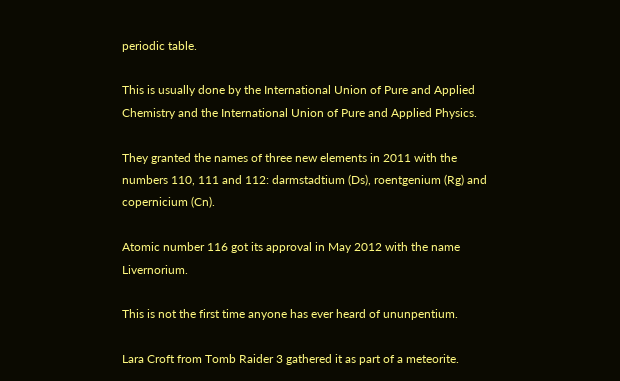periodic table.

This is usually done by the International Union of Pure and Applied Chemistry and the International Union of Pure and Applied Physics.

They granted the names of three new elements in 2011 with the numbers 110, 111 and 112: darmstadtium (Ds), roentgenium (Rg) and copernicium (Cn).

Atomic number 116 got its approval in May 2012 with the name Livernorium.

This is not the first time anyone has ever heard of ununpentium.

Lara Croft from Tomb Raider 3 gathered it as part of a meteorite.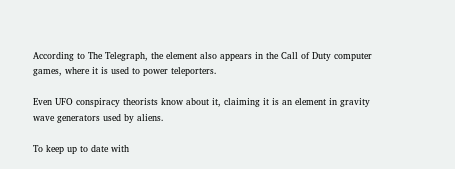According to The Telegraph, the element also appears in the Call of Duty computer games, where it is used to power teleporters.

Even UFO conspiracy theorists know about it, claiming it is an element in gravity wave generators used by aliens.

To keep up to date with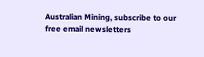Australian Mining, subscribe to our free email newsletters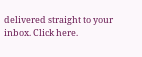delivered straight to your inbox. Click here.